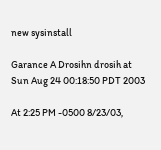new sysinstall

Garance A Drosihn drosih at
Sun Aug 24 00:18:50 PDT 2003

At 2:25 PM -0500 8/23/03,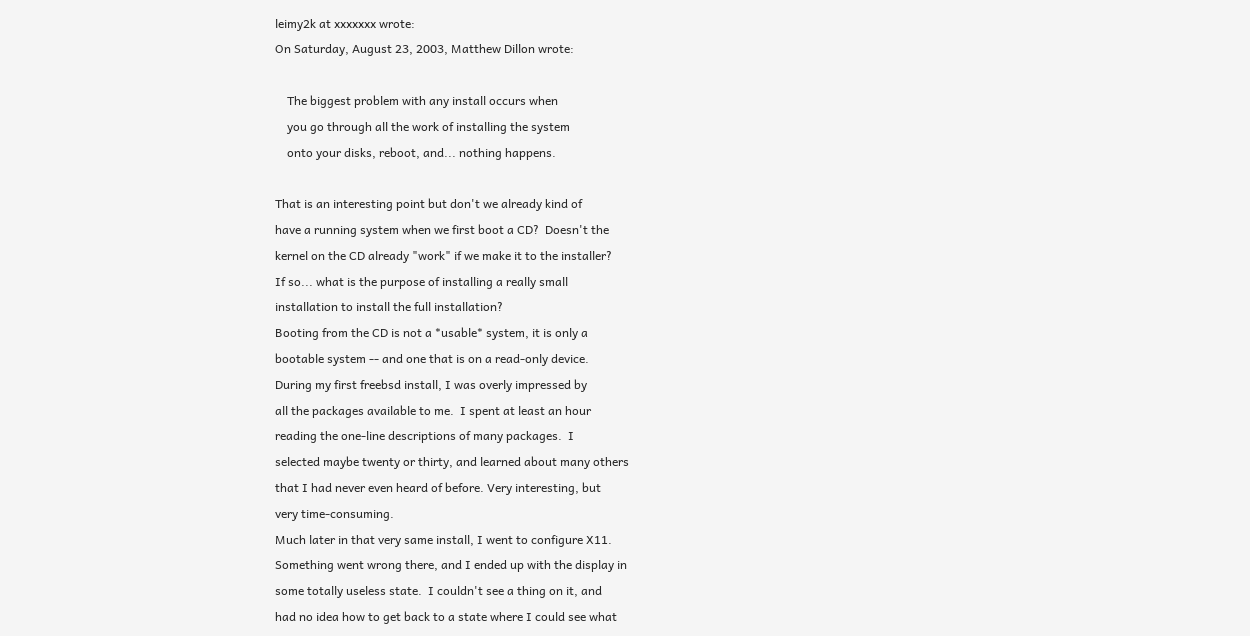leimy2k at xxxxxxx wrote:
On Saturday, August 23, 2003, Matthew Dillon wrote:

    The biggest problem with any install occurs when
    you go through all the work of installing the system
    onto your disks, reboot, and... nothing happens.

That is an interesting point but don't we already kind of
have a running system when we first boot a CD?  Doesn't the
kernel on the CD already "work" if we make it to the installer?
If so... what is the purpose of installing a really small
installation to install the full installation?
Booting from the CD is not a *usable* system, it is only a
bootable system -- and one that is on a read-only device.
During my first freebsd install, I was overly impressed by
all the packages available to me.  I spent at least an hour
reading the one-line descriptions of many packages.  I
selected maybe twenty or thirty, and learned about many others
that I had never even heard of before. Very interesting, but
very time-consuming.
Much later in that very same install, I went to configure X11.
Something went wrong there, and I ended up with the display in
some totally useless state.  I couldn't see a thing on it, and
had no idea how to get back to a state where I could see what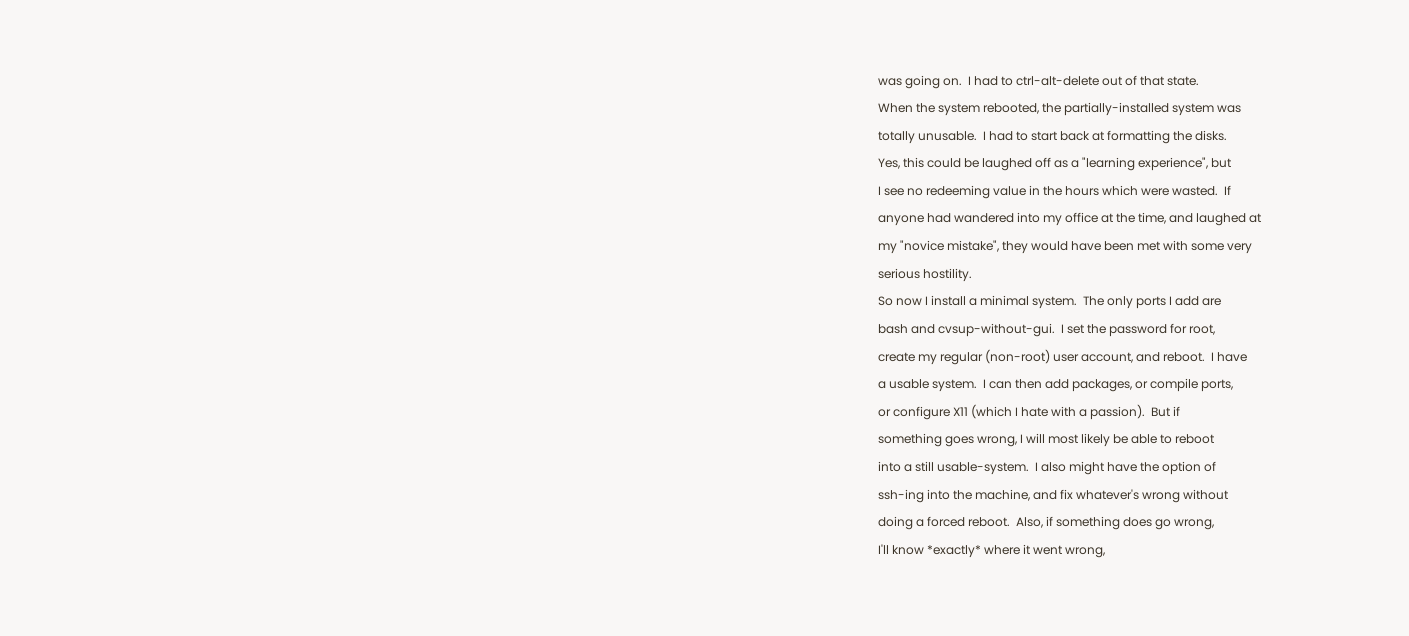was going on.  I had to ctrl-alt-delete out of that state.
When the system rebooted, the partially-installed system was
totally unusable.  I had to start back at formatting the disks.
Yes, this could be laughed off as a "learning experience", but
I see no redeeming value in the hours which were wasted.  If
anyone had wandered into my office at the time, and laughed at
my "novice mistake", they would have been met with some very
serious hostility.
So now I install a minimal system.  The only ports I add are
bash and cvsup-without-gui.  I set the password for root,
create my regular (non-root) user account, and reboot.  I have
a usable system.  I can then add packages, or compile ports,
or configure X11 (which I hate with a passion).  But if
something goes wrong, I will most likely be able to reboot
into a still usable-system.  I also might have the option of
ssh-ing into the machine, and fix whatever's wrong without
doing a forced reboot.  Also, if something does go wrong,
I'll know *exactly* where it went wrong,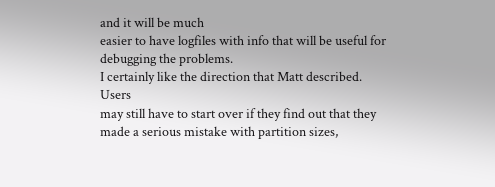and it will be much
easier to have logfiles with info that will be useful for
debugging the problems.
I certainly like the direction that Matt described.  Users
may still have to start over if they find out that they
made a serious mistake with partition sizes,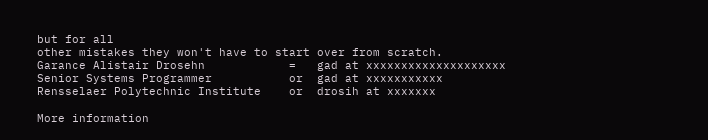but for all
other mistakes they won't have to start over from scratch.
Garance Alistair Drosehn            =   gad at xxxxxxxxxxxxxxxxxxxx
Senior Systems Programmer           or  gad at xxxxxxxxxxx
Rensselaer Polytechnic Institute    or  drosih at xxxxxxx

More information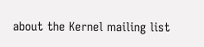about the Kernel mailing list